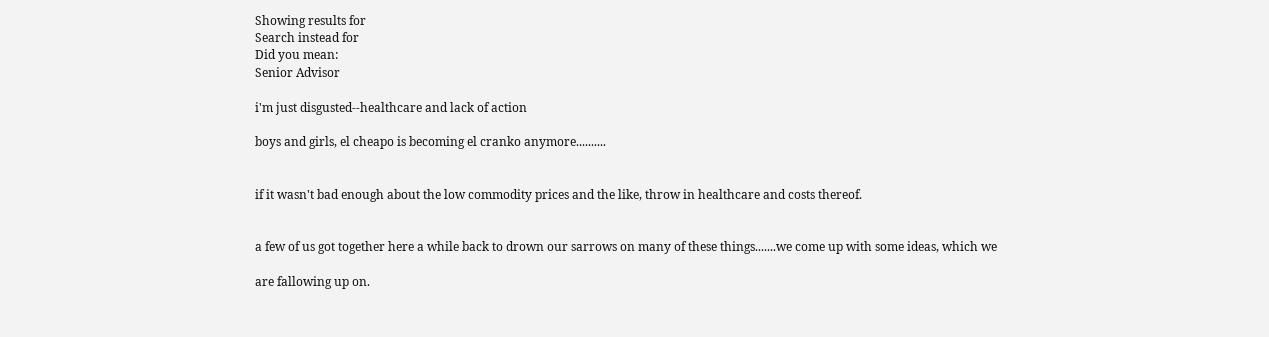Showing results for
Search instead for
Did you mean:
Senior Advisor

i'm just disgusted--healthcare and lack of action

boys and girls, el cheapo is becoming el cranko anymore..........


if it wasn't bad enough about the low commodity prices and the like, throw in healthcare and costs thereof.


a few of us got together here a while back to drown our sarrows on many of these things.......we come up with some ideas, which we

are fallowing up on.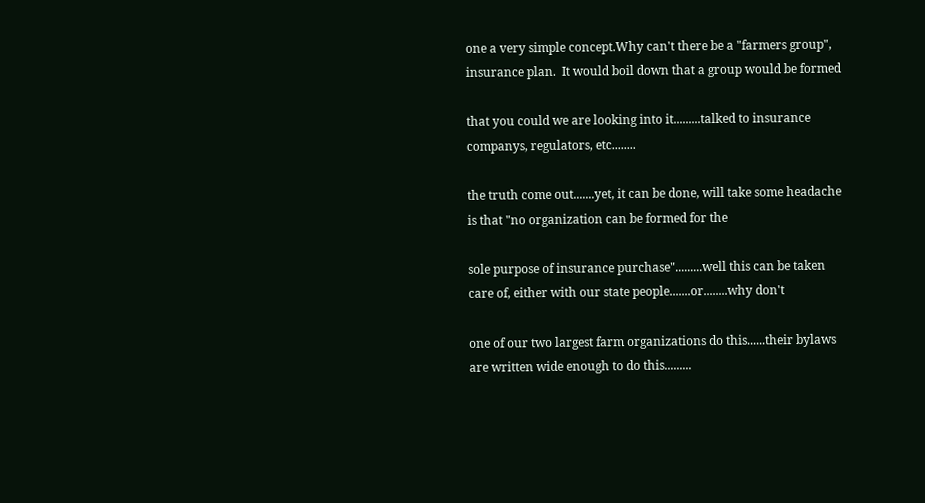one a very simple concept.Why can't there be a "farmers group", insurance plan.  It would boil down that a group would be formed

that you could we are looking into it.........talked to insurance companys, regulators, etc........

the truth come out.......yet, it can be done, will take some headache is that "no organization can be formed for the

sole purpose of insurance purchase".........well this can be taken care of, either with our state people.......or........why don't

one of our two largest farm organizations do this......their bylaws are written wide enough to do this.........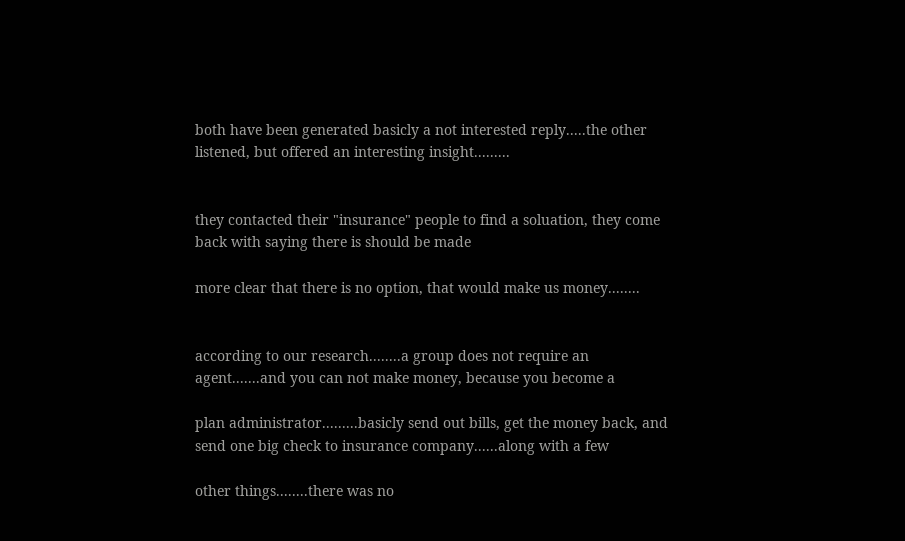both have been generated basicly a not interested reply.....the other listened, but offered an interesting insight.........


they contacted their "insurance" people to find a soluation, they come back with saying there is should be made

more clear that there is no option, that would make us money........


according to our research........a group does not require an agent.......and you can not make money, because you become a

plan administrator.........basicly send out bills, get the money back, and send one big check to insurance company......along with a few

other things........there was no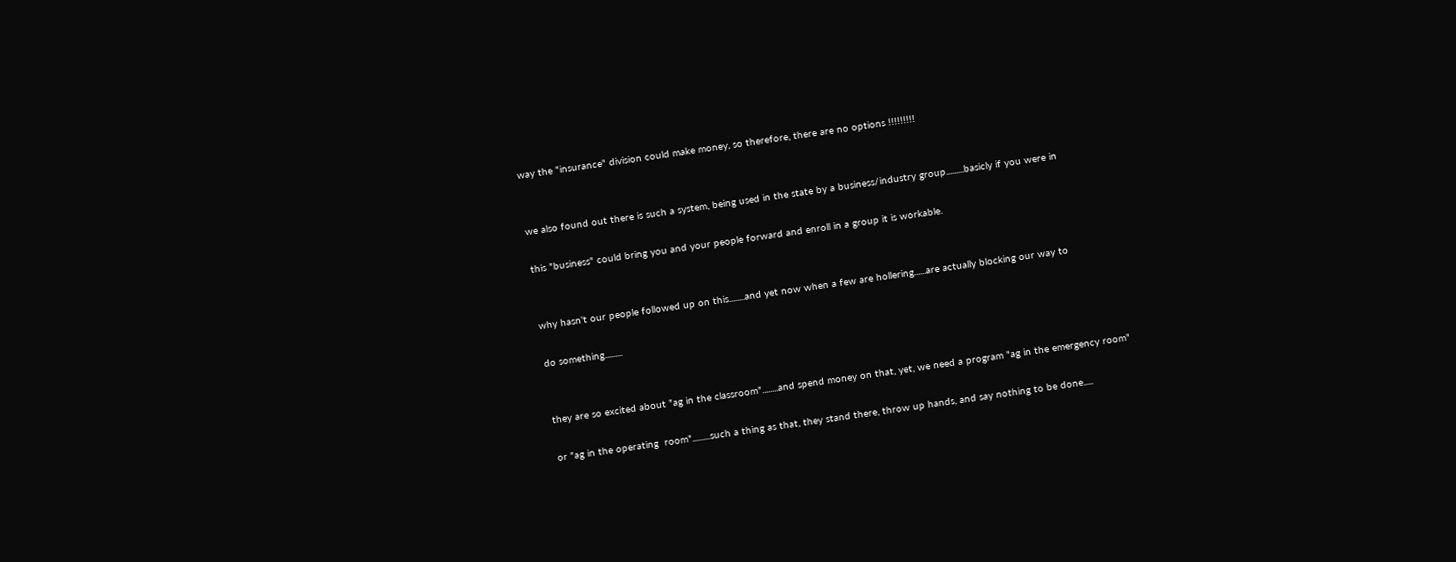way the "insurance" division could make money, so therefore, there are no options !!!!!!!!!


we also found out there is such a system, being used in the state by a business/industry group.........basicly if you were in

this "business" could bring you and your people forward and enroll in a group it is workable.


why hasn't our people followed up on this........and yet now when a few are hollering......are actually blocking our way to

do something.........


they are so excited about "ag in the classroom"........and spend money on that, yet, we need a program "ag in the emergency room"

or "ag in the operating  room".........such a thing as that, they stand there, throw up hands, and say nothing to be done.....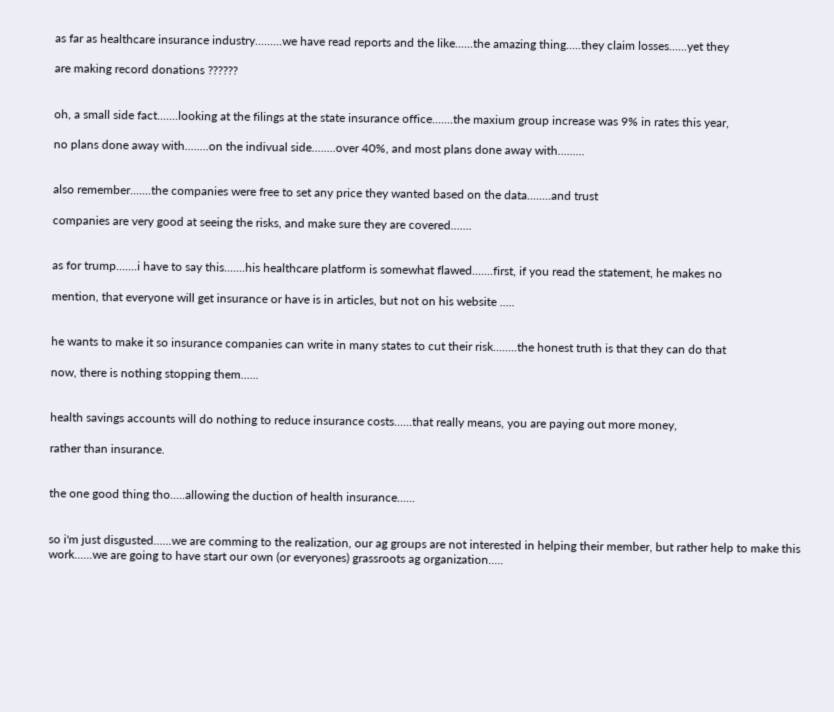as far as healthcare insurance industry.........we have read reports and the like......the amazing thing.....they claim losses......yet they

are making record donations ??????


oh, a small side fact.......looking at the filings at the state insurance office.......the maxium group increase was 9% in rates this year,

no plans done away with........on the indivual side........over 40%, and most plans done away with.........


also remember.......the companies were free to set any price they wanted based on the data........and trust

companies are very good at seeing the risks, and make sure they are covered.......


as for trump.......i have to say this.......his healthcare platform is somewhat flawed.......first, if you read the statement, he makes no

mention, that everyone will get insurance or have is in articles, but not on his website .....


he wants to make it so insurance companies can write in many states to cut their risk........the honest truth is that they can do that

now, there is nothing stopping them......


health savings accounts will do nothing to reduce insurance costs......that really means, you are paying out more money,

rather than insurance.


the one good thing tho.....allowing the duction of health insurance......


so i'm just disgusted......we are comming to the realization, our ag groups are not interested in helping their member, but rather help to make this work......we are going to have start our own (or everyones) grassroots ag organization.....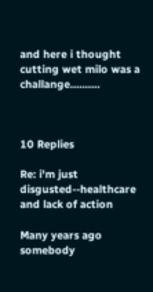and here i thought cutting wet milo was a challange..........



10 Replies

Re: i'm just disgusted--healthcare and lack of action

Many years ago somebody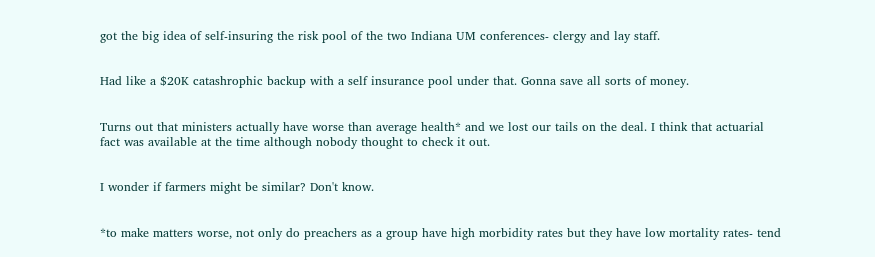got the big idea of self-insuring the risk pool of the two Indiana UM conferences- clergy and lay staff.


Had like a $20K catashrophic backup with a self insurance pool under that. Gonna save all sorts of money.


Turns out that ministers actually have worse than average health* and we lost our tails on the deal. I think that actuarial fact was available at the time although nobody thought to check it out.


I wonder if farmers might be similar? Don't know.


*to make matters worse, not only do preachers as a group have high morbidity rates but they have low mortality rates- tend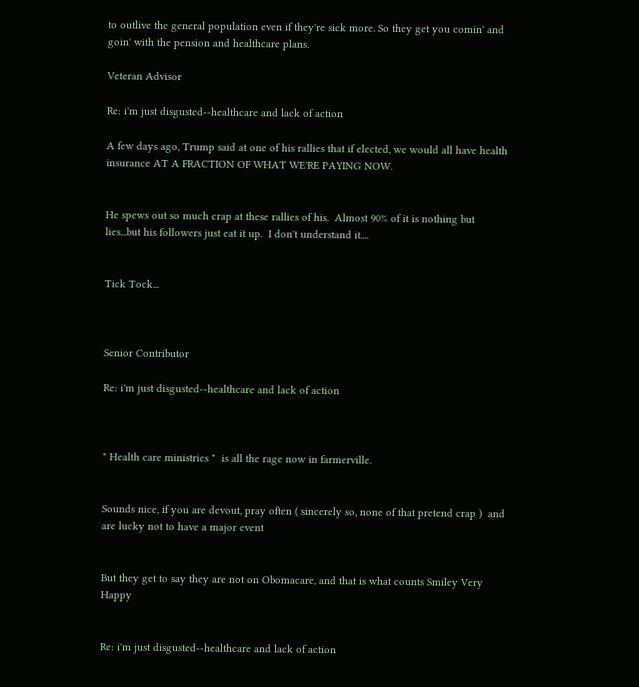to outlive the general population even if they're sick more. So they get you comin' and goin' with the pension and healthcare plans.

Veteran Advisor

Re: i'm just disgusted--healthcare and lack of action

A few days ago, Trump said at one of his rallies that if elected, we would all have health insurance AT A FRACTION OF WHAT WE'RE PAYING NOW.


He spews out so much crap at these rallies of his.  Almost 90% of it is nothing but lies...but his followers just eat it up.  I don't understand it....


Tick Tock...



Senior Contributor

Re: i'm just disgusted--healthcare and lack of action



" Health care ministries "  is all the rage now in farmerville.


Sounds nice, if you are devout, pray often ( sincerely so, none of that pretend crap )  and are lucky not to have a major event


But they get to say they are not on Obomacare, and that is what counts Smiley Very Happy


Re: i'm just disgusted--healthcare and lack of action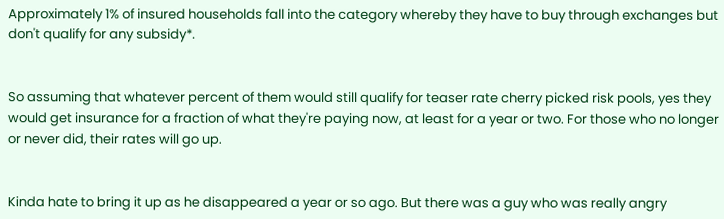Approximately 1% of insured households fall into the category whereby they have to buy through exchanges but don't qualify for any subsidy*.


So assuming that whatever percent of them would still qualify for teaser rate cherry picked risk pools, yes they would get insurance for a fraction of what they're paying now, at least for a year or two. For those who no longer or never did, their rates will go up.


Kinda hate to bring it up as he disappeared a year or so ago. But there was a guy who was really angry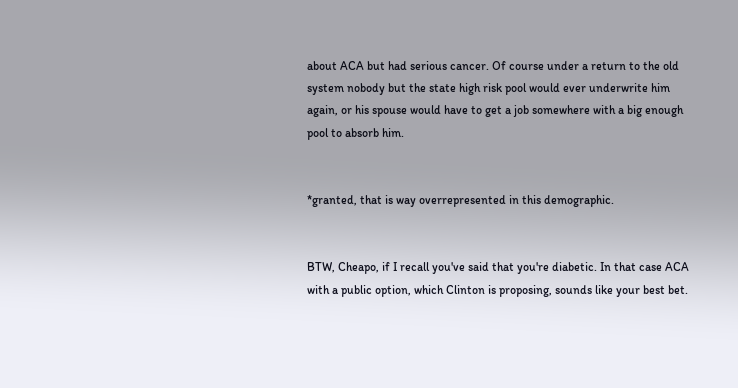about ACA but had serious cancer. Of course under a return to the old system nobody but the state high risk pool would ever underwrite him again, or his spouse would have to get a job somewhere with a big enough pool to absorb him.


*granted, that is way overrepresented in this demographic.


BTW, Cheapo, if I recall you've said that you're diabetic. In that case ACA with a public option, which Clinton is proposing, sounds like your best bet.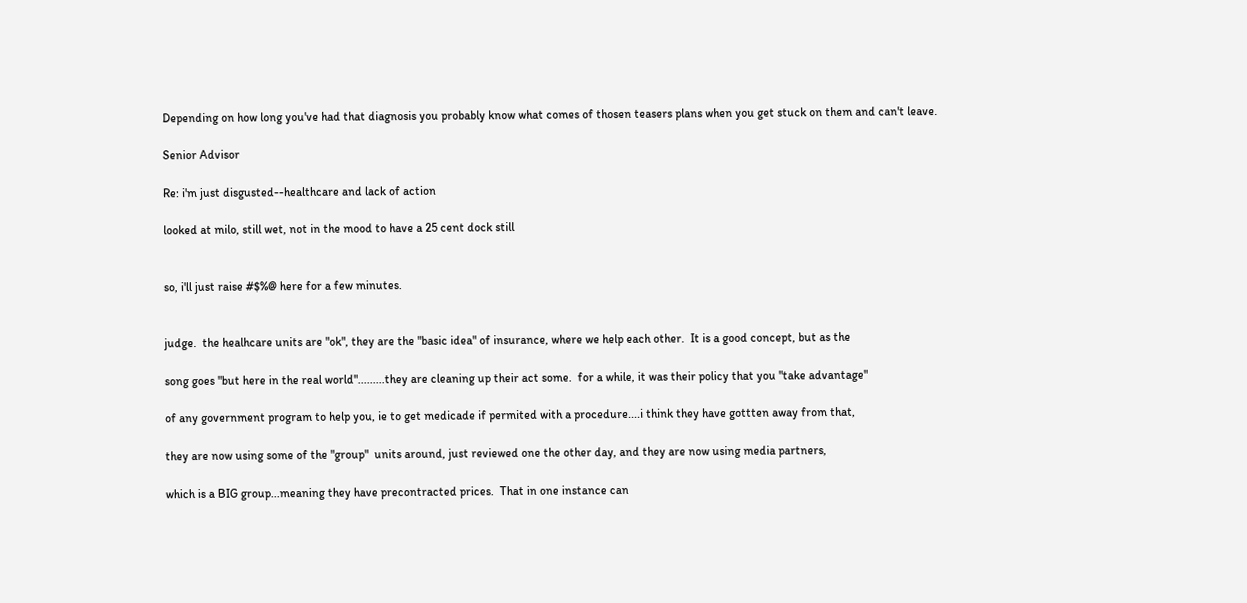Depending on how long you've had that diagnosis you probably know what comes of thosen teasers plans when you get stuck on them and can't leave.

Senior Advisor

Re: i'm just disgusted--healthcare and lack of action

looked at milo, still wet, not in the mood to have a 25 cent dock still


so, i'll just raise #$%@ here for a few minutes.


judge.  the healhcare units are "ok", they are the "basic idea" of insurance, where we help each other.  It is a good concept, but as the

song goes "but here in the real world".........they are cleaning up their act some.  for a while, it was their policy that you "take advantage"

of any government program to help you, ie to get medicade if permited with a procedure....i think they have gottten away from that,

they are now using some of the "group"  units around, just reviewed one the other day, and they are now using media partners,

which is a BIG group...meaning they have precontracted prices.  That in one instance can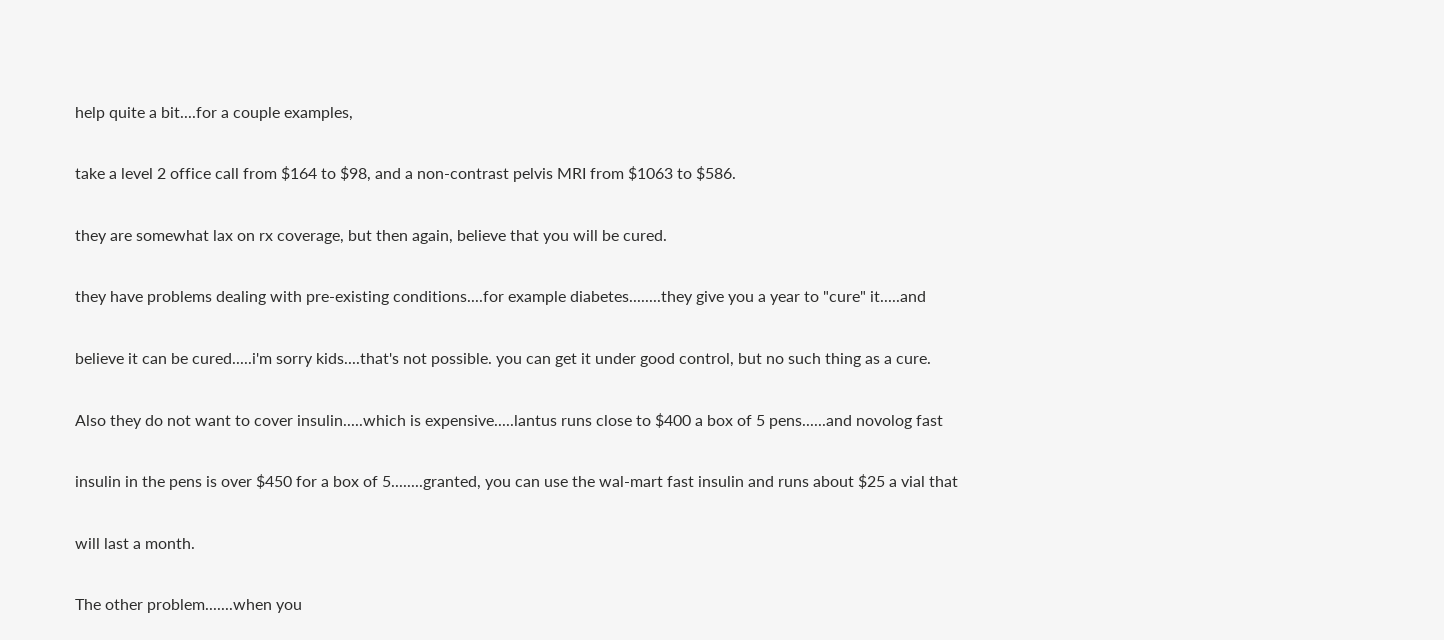help quite a bit....for a couple examples,

take a level 2 office call from $164 to $98, and a non-contrast pelvis MRI from $1063 to $586.

they are somewhat lax on rx coverage, but then again, believe that you will be cured.

they have problems dealing with pre-existing conditions....for example diabetes........they give you a year to "cure" it.....and

believe it can be cured.....i'm sorry kids....that's not possible. you can get it under good control, but no such thing as a cure.

Also they do not want to cover insulin.....which is expensive.....lantus runs close to $400 a box of 5 pens......and novolog fast

insulin in the pens is over $450 for a box of 5........granted, you can use the wal-mart fast insulin and runs about $25 a vial that

will last a month.

The other problem.......when you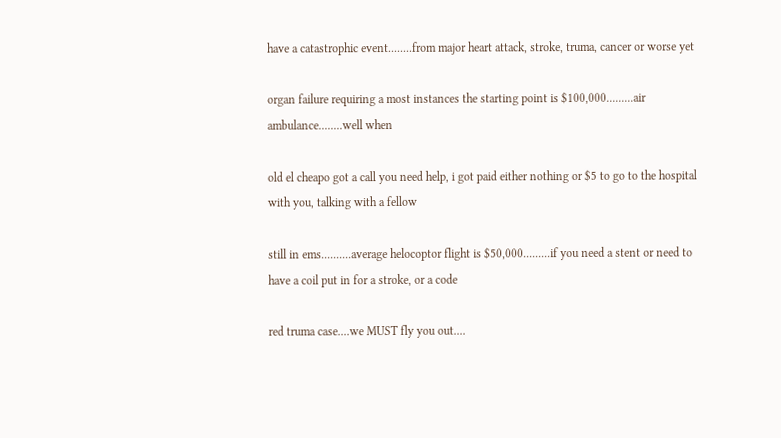have a catastrophic event........from major heart attack, stroke, truma, cancer or worse yet

organ failure requiring a most instances the starting point is $100,000.........air ambulance........well when

old el cheapo got a call you need help, i got paid either nothing or $5 to go to the hospital with you, talking with a fellow

still in ems..........average helocoptor flight is $50,000.........if you need a stent or need to have a coil put in for a stroke, or a code

red truma case....we MUST fly you out....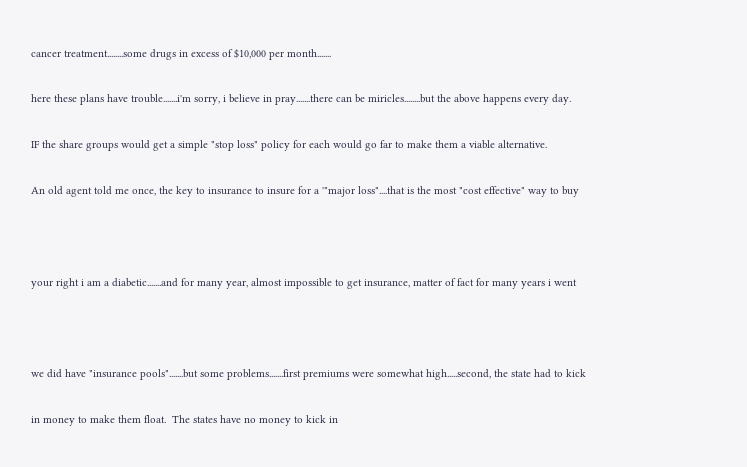cancer treatment........some drugs in excess of $10,000 per month.......

here these plans have trouble.......i'm sorry, i believe in pray.......there can be miricles........but the above happens every day.

IF the share groups would get a simple "stop loss" policy for each would go far to make them a viable alternative.

An old agent told me once, the key to insurance to insure for a '"major loss"....that is the most "cost effective" way to buy



your right i am a diabetic.......and for many year, almost impossible to get insurance, matter of fact for many years i went



we did have "insurance pools".......but some problems.......first premiums were somewhat high.....second, the state had to kick

in money to make them float.  The states have no money to kick in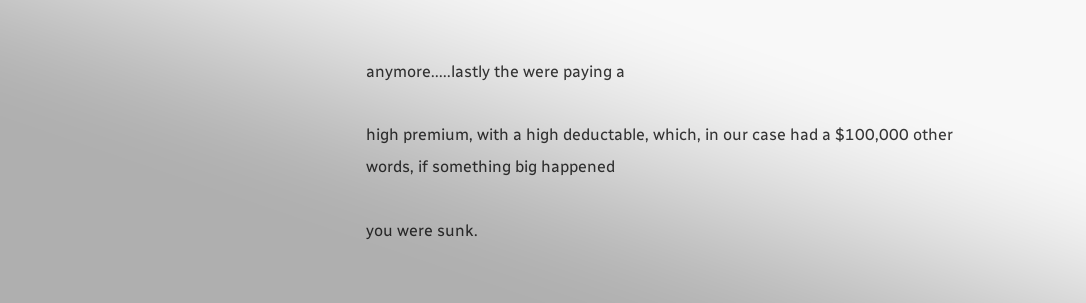anymore.....lastly the were paying a

high premium, with a high deductable, which, in our case had a $100,000 other words, if something big happened

you were sunk.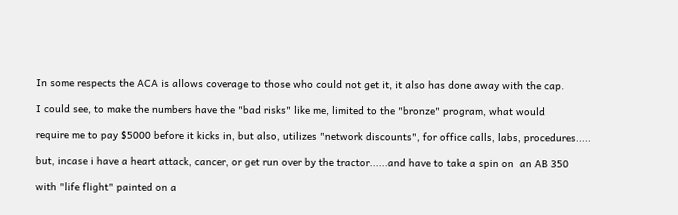In some respects the ACA is allows coverage to those who could not get it, it also has done away with the cap.

I could see, to make the numbers have the "bad risks" like me, limited to the "bronze" program, what would

require me to pay $5000 before it kicks in, but also, utilizes "network discounts", for office calls, labs, procedures.....

but, incase i have a heart attack, cancer, or get run over by the tractor......and have to take a spin on  an AB 350

with "life flight" painted on a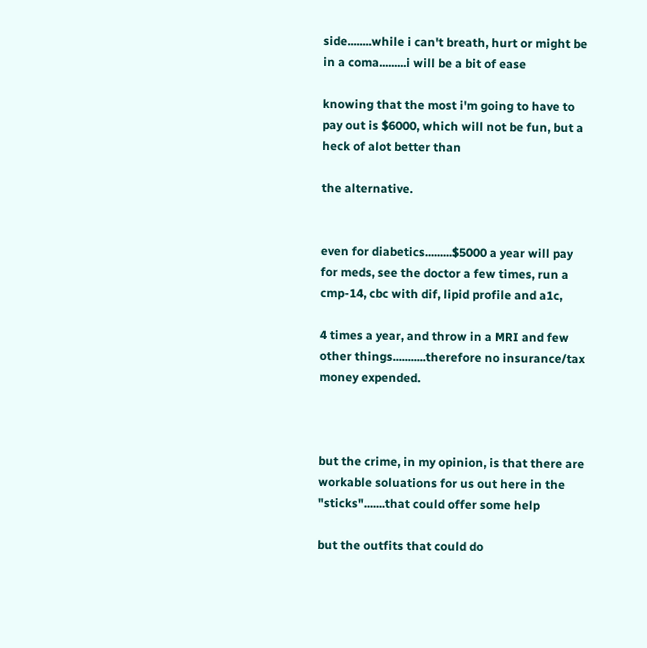side........while i can't breath, hurt or might be in a coma.........i will be a bit of ease

knowing that the most i'm going to have to pay out is $6000, which will not be fun, but a heck of alot better than

the alternative.


even for diabetics.........$5000 a year will pay for meds, see the doctor a few times, run a cmp-14, cbc with dif, lipid profile and a1c,

4 times a year, and throw in a MRI and few other things...........therefore no insurance/tax money expended.



but the crime, in my opinion, is that there are workable soluations for us out here in the "sticks".......that could offer some help

but the outfits that could do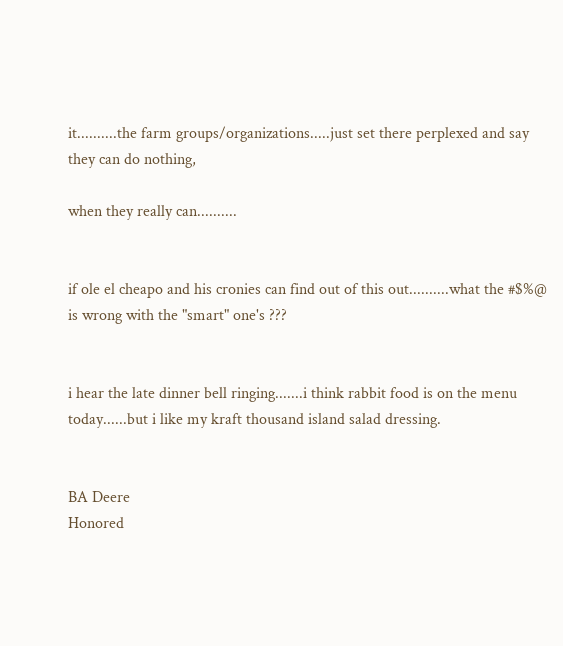it..........the farm groups/organizations.....just set there perplexed and say they can do nothing,

when they really can..........


if ole el cheapo and his cronies can find out of this out..........what the #$%@ is wrong with the "smart" one's ???


i hear the late dinner bell ringing.......i think rabbit food is on the menu today......but i like my kraft thousand island salad dressing.


BA Deere
Honored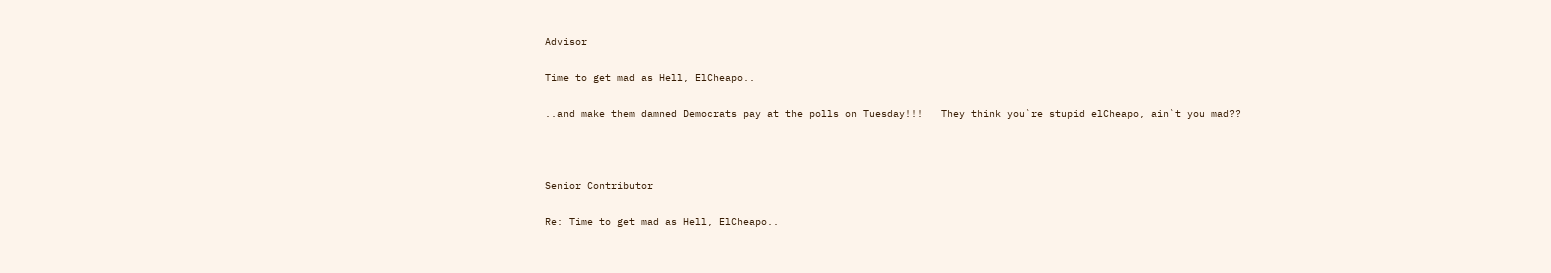Advisor

Time to get mad as Hell, ElCheapo..

..and make them damned Democrats pay at the polls on Tuesday!!!   They think you`re stupid elCheapo, ain`t you mad??



Senior Contributor

Re: Time to get mad as Hell, ElCheapo..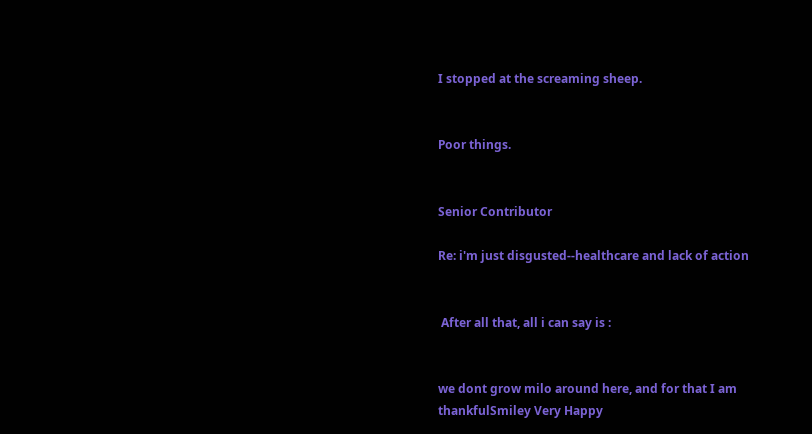I stopped at the screaming sheep.


Poor things.


Senior Contributor

Re: i'm just disgusted--healthcare and lack of action


 After all that, all i can say is :


we dont grow milo around here, and for that I am thankfulSmiley Very Happy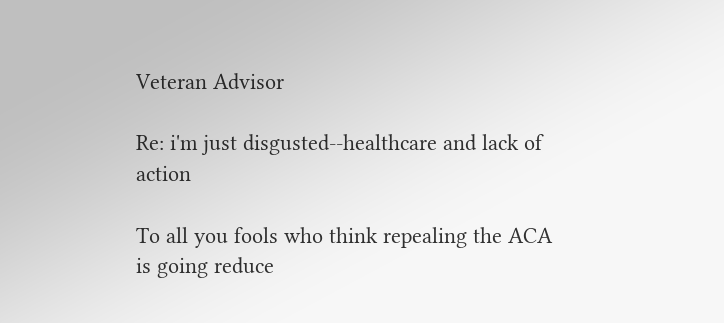Veteran Advisor

Re: i'm just disgusted--healthcare and lack of action

To all you fools who think repealing the ACA is going reduce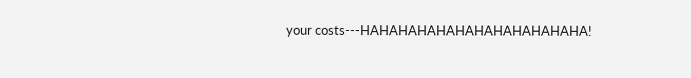your costs---HAHAHAHAHAHAHAHAHAHAHAHA!